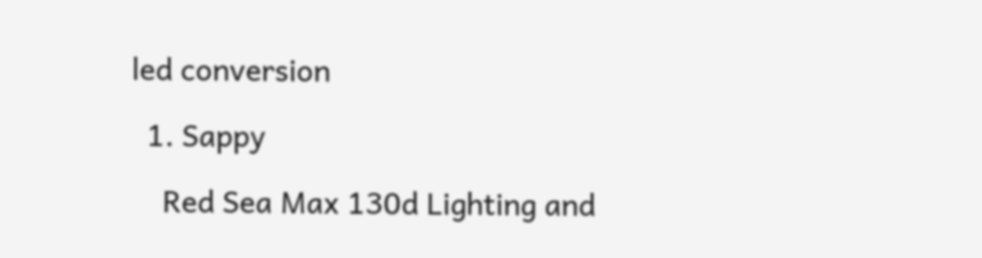led conversion

  1. Sappy

    Red Sea Max 130d Lighting and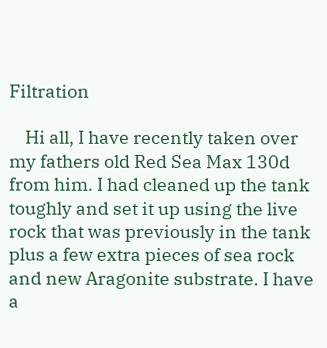Filtration

    Hi all, I have recently taken over my fathers old Red Sea Max 130d from him. I had cleaned up the tank toughly and set it up using the live rock that was previously in the tank plus a few extra pieces of sea rock and new Aragonite substrate. I have a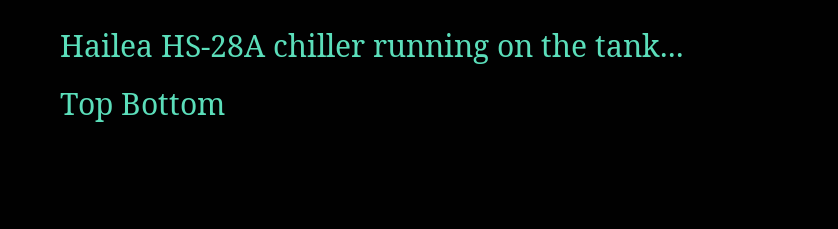Hailea HS-28A chiller running on the tank...
Top Bottom